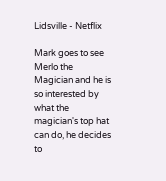Lidsville - Netflix

Mark goes to see Merlo the Magician and he is so interested by what the magician's top hat can do, he decides to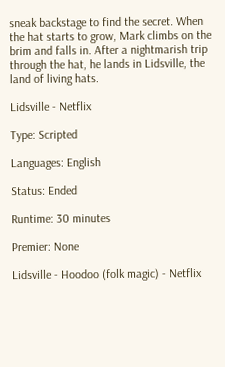sneak backstage to find the secret. When the hat starts to grow, Mark climbs on the brim and falls in. After a nightmarish trip through the hat, he lands in Lidsville, the land of living hats.

Lidsville - Netflix

Type: Scripted

Languages: English

Status: Ended

Runtime: 30 minutes

Premier: None

Lidsville - Hoodoo (folk magic) - Netflix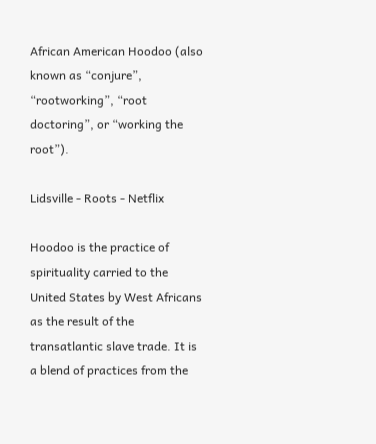African American Hoodoo (also known as “conjure”, “rootworking”, “root doctoring”, or “working the root”).

Lidsville - Roots - Netflix

Hoodoo is the practice of spirituality carried to the United States by West Africans as the result of the transatlantic slave trade. It is a blend of practices from the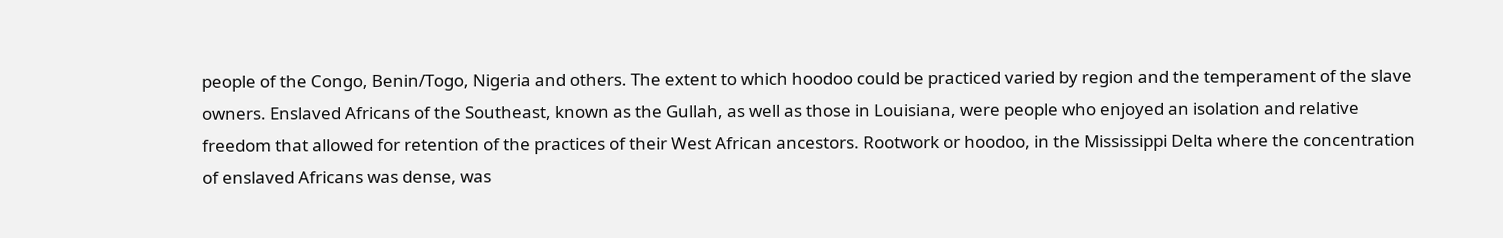people of the Congo, Benin/Togo, Nigeria and others. The extent to which hoodoo could be practiced varied by region and the temperament of the slave owners. Enslaved Africans of the Southeast, known as the Gullah, as well as those in Louisiana, were people who enjoyed an isolation and relative freedom that allowed for retention of the practices of their West African ancestors. Rootwork or hoodoo, in the Mississippi Delta where the concentration of enslaved Africans was dense, was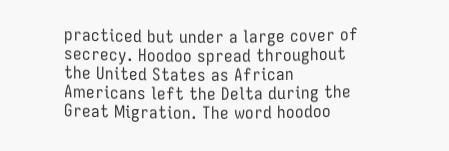practiced but under a large cover of secrecy. Hoodoo spread throughout the United States as African Americans left the Delta during the Great Migration. The word hoodoo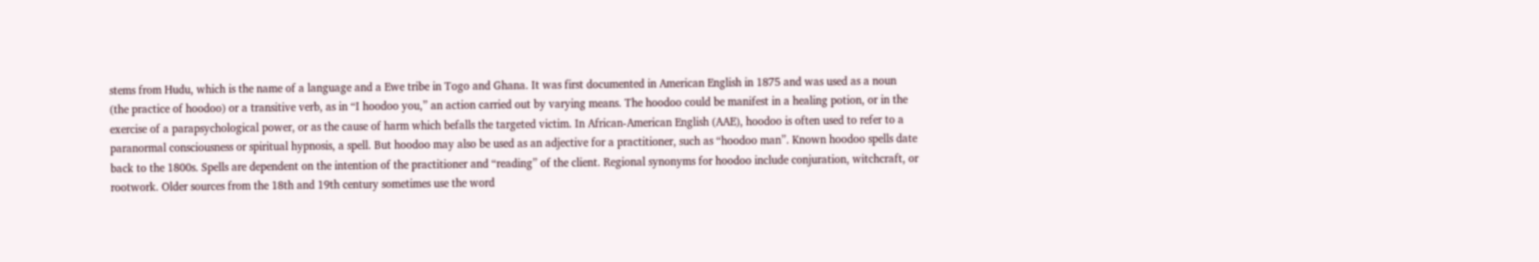stems from Hudu, which is the name of a language and a Ewe tribe in Togo and Ghana. It was first documented in American English in 1875 and was used as a noun (the practice of hoodoo) or a transitive verb, as in “I hoodoo you,” an action carried out by varying means. The hoodoo could be manifest in a healing potion, or in the exercise of a parapsychological power, or as the cause of harm which befalls the targeted victim. In African-American English (AAE), hoodoo is often used to refer to a paranormal consciousness or spiritual hypnosis, a spell. But hoodoo may also be used as an adjective for a practitioner, such as “hoodoo man”. Known hoodoo spells date back to the 1800s. Spells are dependent on the intention of the practitioner and “reading” of the client. Regional synonyms for hoodoo include conjuration, witchcraft, or rootwork. Older sources from the 18th and 19th century sometimes use the word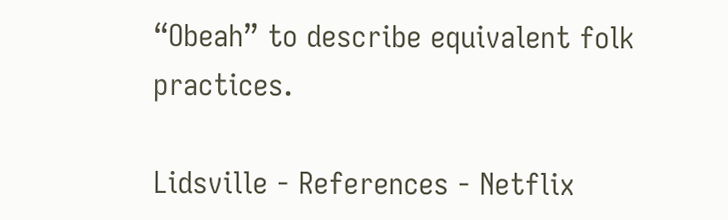“Obeah” to describe equivalent folk practices.

Lidsville - References - Netflix